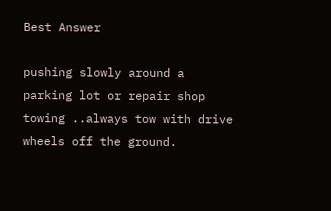Best Answer

pushing slowly around a parking lot or repair shop towing ..always tow with drive wheels off the ground.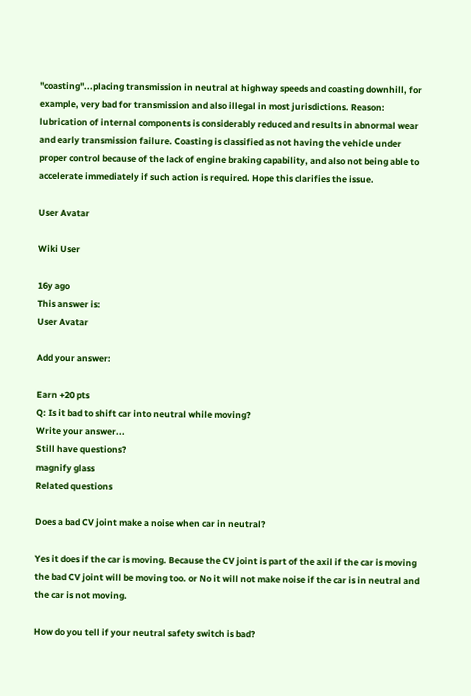"coasting"...placing transmission in neutral at highway speeds and coasting downhill, for example, very bad for transmission and also illegal in most jurisdictions. Reason: lubrication of internal components is considerably reduced and results in abnormal wear and early transmission failure. Coasting is classified as not having the vehicle under proper control because of the lack of engine braking capability, and also not being able to accelerate immediately if such action is required. Hope this clarifies the issue.

User Avatar

Wiki User

16y ago
This answer is:
User Avatar

Add your answer:

Earn +20 pts
Q: Is it bad to shift car into neutral while moving?
Write your answer...
Still have questions?
magnify glass
Related questions

Does a bad CV joint make a noise when car in neutral?

Yes it does if the car is moving. Because the CV joint is part of the axil if the car is moving the bad CV joint will be moving too. or No it will not make noise if the car is in neutral and the car is not moving.

How do you tell if your neutral safety switch is bad?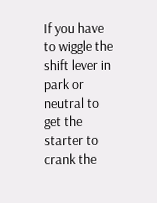If you have to wiggle the shift lever in park or neutral to get the starter to crank the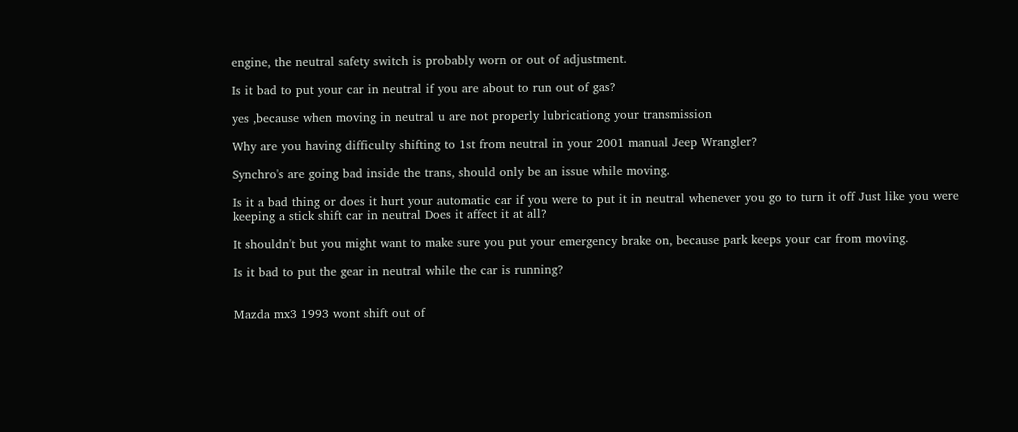engine, the neutral safety switch is probably worn or out of adjustment.

Is it bad to put your car in neutral if you are about to run out of gas?

yes ,because when moving in neutral u are not properly lubricationg your transmission

Why are you having difficulty shifting to 1st from neutral in your 2001 manual Jeep Wrangler?

Synchro's are going bad inside the trans, should only be an issue while moving.

Is it a bad thing or does it hurt your automatic car if you were to put it in neutral whenever you go to turn it off Just like you were keeping a stick shift car in neutral Does it affect it at all?

It shouldn't but you might want to make sure you put your emergency brake on, because park keeps your car from moving.

Is it bad to put the gear in neutral while the car is running?


Mazda mx3 1993 wont shift out of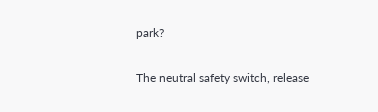park?

The neutral safety switch, release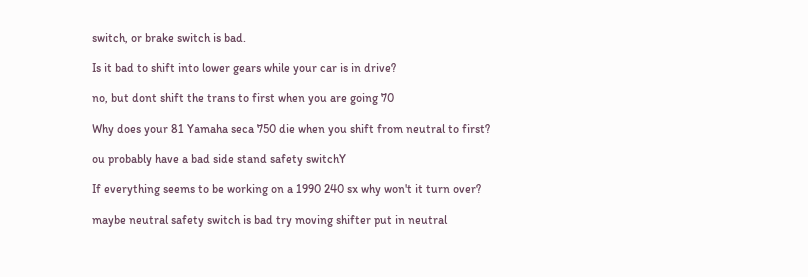switch, or brake switch is bad.

Is it bad to shift into lower gears while your car is in drive?

no, but dont shift the trans to first when you are going 70

Why does your 81 Yamaha seca 750 die when you shift from neutral to first?

ou probably have a bad side stand safety switchY

If everything seems to be working on a 1990 240 sx why won't it turn over?

maybe neutral safety switch is bad try moving shifter put in neutral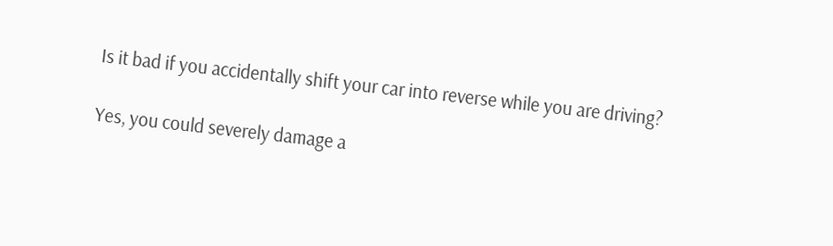Is it bad if you accidentally shift your car into reverse while you are driving?

Yes, you could severely damage a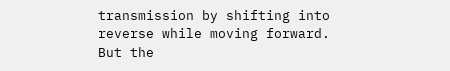transmission by shifting into reverse while moving forward. But the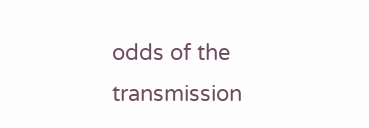odds of the transmission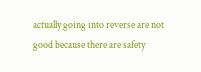actually going into reverse are not good because there are safety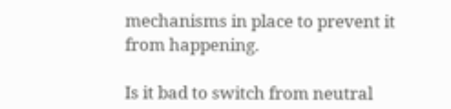mechanisms in place to prevent it from happening.

Is it bad to switch from neutral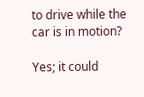to drive while the car is in motion?

Yes; it could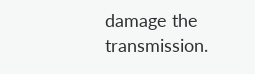damage the transmission.